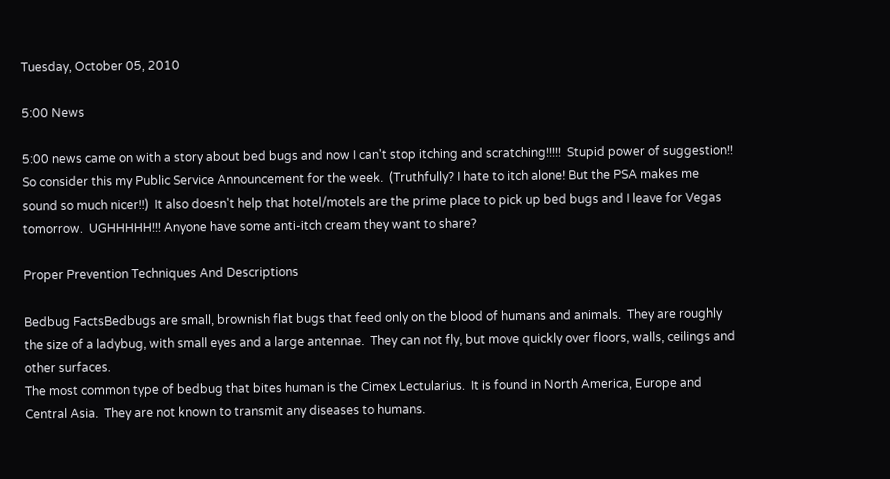Tuesday, October 05, 2010

5:00 News

5:00 news came on with a story about bed bugs and now I can't stop itching and scratching!!!!!  Stupid power of suggestion!!  So consider this my Public Service Announcement for the week.  (Truthfully? I hate to itch alone! But the PSA makes me sound so much nicer!!)  It also doesn't help that hotel/motels are the prime place to pick up bed bugs and I leave for Vegas tomorrow.  UGHHHHH!!! Anyone have some anti-itch cream they want to share?

Proper Prevention Techniques And Descriptions

Bedbug FactsBedbugs are small, brownish flat bugs that feed only on the blood of humans and animals.  They are roughly the size of a ladybug, with small eyes and a large antennae.  They can not fly, but move quickly over floors, walls, ceilings and other surfaces.
The most common type of bedbug that bites human is the Cimex Lectularius.  It is found in North America, Europe and Central Asia.  They are not known to transmit any diseases to humans.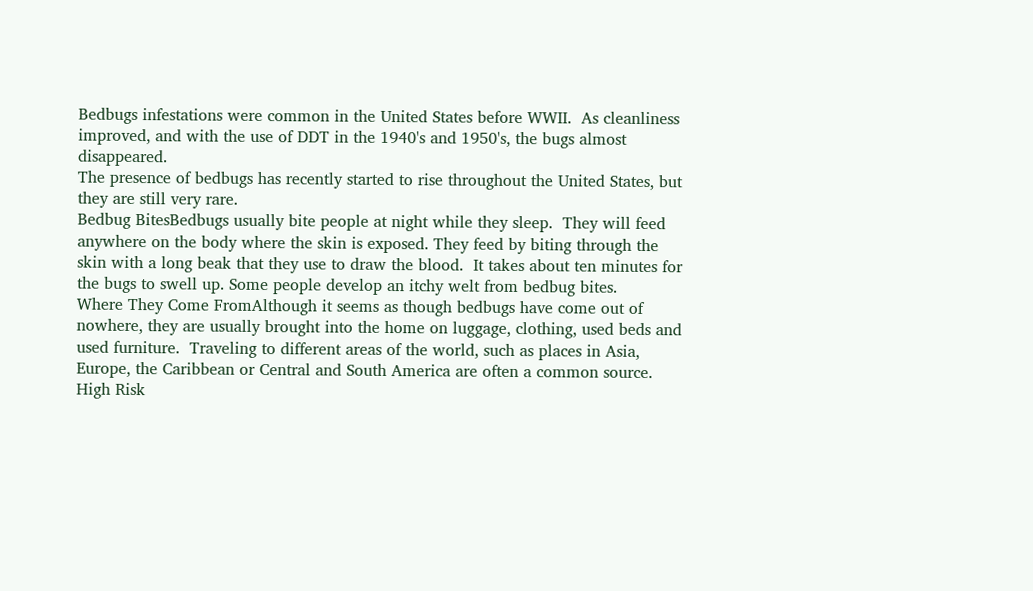Bedbugs infestations were common in the United States before WWII.  As cleanliness improved, and with the use of DDT in the 1940's and 1950's, the bugs almost disappeared.
The presence of bedbugs has recently started to rise throughout the United States, but they are still very rare.
Bedbug BitesBedbugs usually bite people at night while they sleep.  They will feed anywhere on the body where the skin is exposed. They feed by biting through the skin with a long beak that they use to draw the blood.  It takes about ten minutes for the bugs to swell up. Some people develop an itchy welt from bedbug bites.
Where They Come FromAlthough it seems as though bedbugs have come out of nowhere, they are usually brought into the home on luggage, clothing, used beds and used furniture.  Traveling to different areas of the world, such as places in Asia, Europe, the Caribbean or Central and South America are often a common source.
High Risk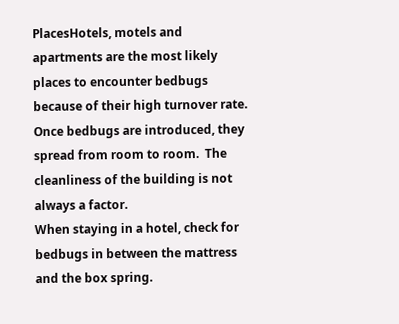PlacesHotels, motels and apartments are the most likely places to encounter bedbugs because of their high turnover rate.   Once bedbugs are introduced, they spread from room to room.  The cleanliness of the building is not always a factor.
When staying in a hotel, check for bedbugs in between the mattress and the box spring.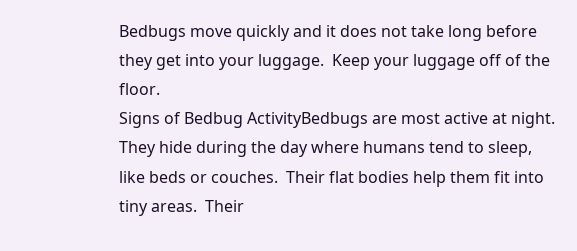Bedbugs move quickly and it does not take long before they get into your luggage.  Keep your luggage off of the floor.
Signs of Bedbug ActivityBedbugs are most active at night.  They hide during the day where humans tend to sleep, like beds or couches.  Their flat bodies help them fit into tiny areas.  Their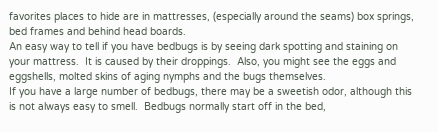favorites places to hide are in mattresses, (especially around the seams) box springs, bed frames and behind head boards.
An easy way to tell if you have bedbugs is by seeing dark spotting and staining on your mattress.  It is caused by their droppings.  Also, you might see the eggs and eggshells, molted skins of aging nymphs and the bugs themselves.
If you have a large number of bedbugs, there may be a sweetish odor, although this is not always easy to smell.  Bedbugs normally start off in the bed,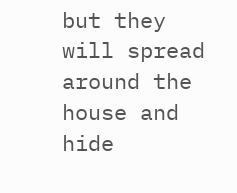but they will spread around the house and hide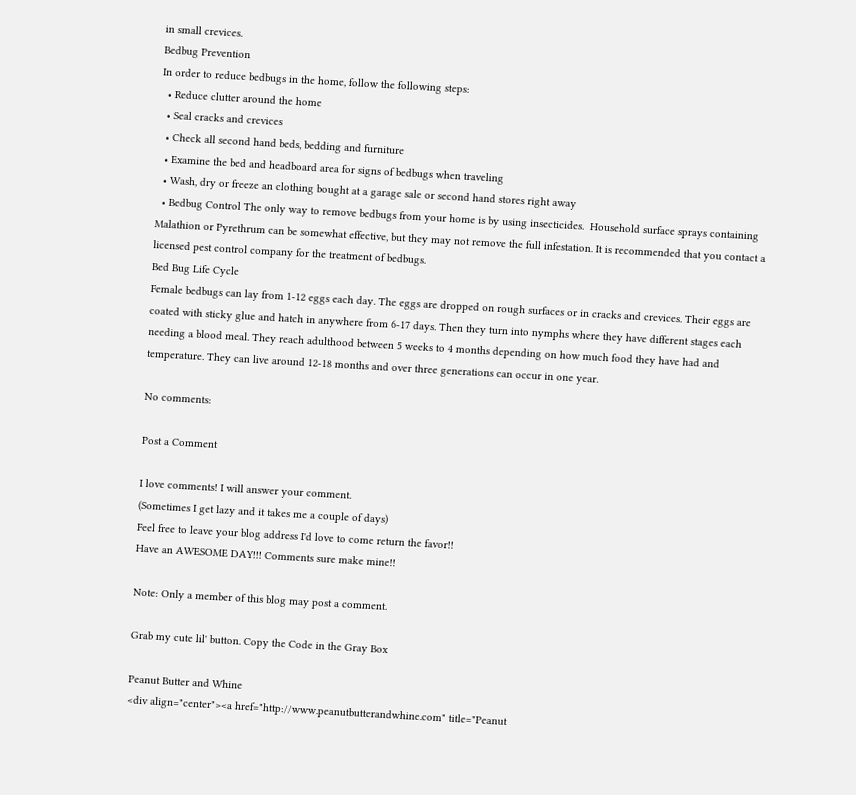in small crevices.
Bedbug Prevention
In order to reduce bedbugs in the home, follow the following steps:
  • Reduce clutter around the home
  • Seal cracks and crevices
  • Check all second hand beds, bedding and furniture
  • Examine the bed and headboard area for signs of bedbugs when traveling
  • Wash, dry or freeze an clothing bought at a garage sale or second hand stores right away
  • Bedbug Control The only way to remove bedbugs from your home is by using insecticides.  Household surface sprays containing Malathion or Pyrethrum can be somewhat effective, but they may not remove the full infestation. It is recommended that you contact a licensed pest control company for the treatment of bedbugs.
Bed Bug Life Cycle
Female bedbugs can lay from 1-12 eggs each day. The eggs are dropped on rough surfaces or in cracks and crevices. Their eggs are coated with sticky glue and hatch in anywhere from 6-17 days. Then they turn into nymphs where they have different stages each needing a blood meal. They reach adulthood between 5 weeks to 4 months depending on how much food they have had and temperature. They can live around 12-18 months and over three generations can occur in one year.

No comments:

Post a Comment

I love comments! I will answer your comment.
(Sometimes I get lazy and it takes me a couple of days)
Feel free to leave your blog address I'd love to come return the favor!!
Have an AWESOME DAY!!! Comments sure make mine!!

Note: Only a member of this blog may post a comment.

Grab my cute lil' button. Copy the Code in the Gray Box

Peanut Butter and Whine
<div align="center"><a href="http://www.peanutbutterandwhine.com" title="Peanut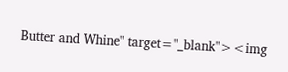Butter and Whine" target="_blank"><img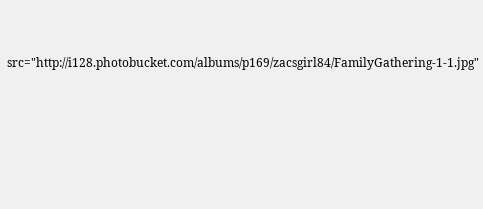src="http://i128.photobucket.com/albums/p169/zacsgirl84/FamilyGathering-1-1.jpg"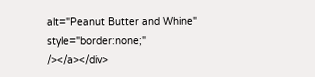alt="Peanut Butter and Whine" style="border:none;" /></a></div>